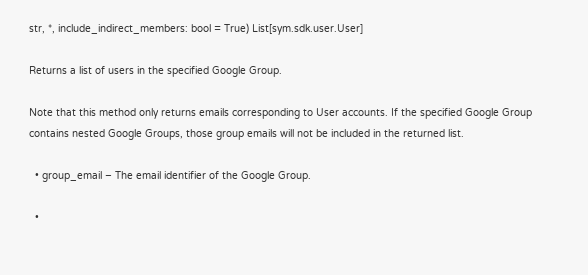str, *, include_indirect_members: bool = True) List[sym.sdk.user.User]

Returns a list of users in the specified Google Group.

Note that this method only returns emails corresponding to User accounts. If the specified Google Group contains nested Google Groups, those group emails will not be included in the returned list.

  • group_email – The email identifier of the Google Group.

  •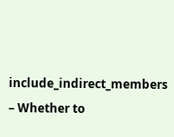include_indirect_members – Whether to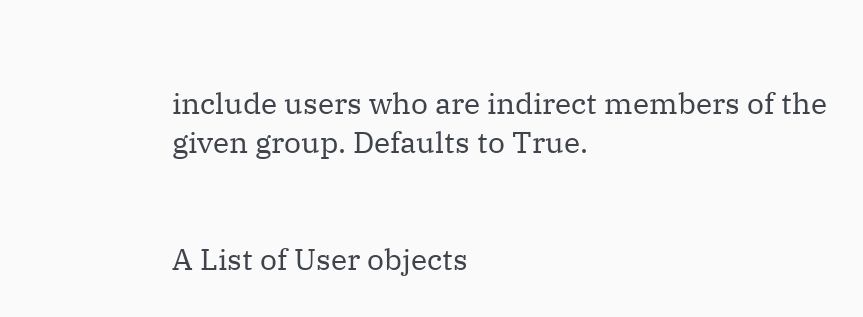include users who are indirect members of the given group. Defaults to True.


A List of User objects